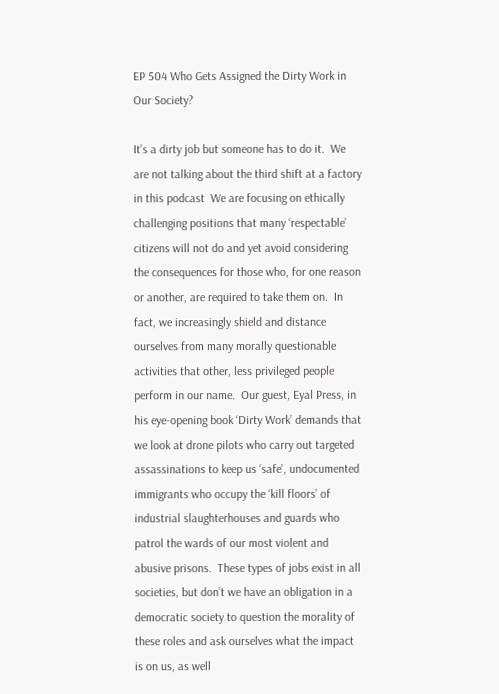EP 504 Who Gets Assigned the Dirty Work in Our Society?

It’s a dirty job but someone has to do it.  We are not talking about the third shift at a factory in this podcast  We are focusing on ethically challenging positions that many ‘respectable’ citizens will not do and yet avoid considering the consequences for those who, for one reason or another, are required to take them on.  In fact, we increasingly shield and distance ourselves from many morally questionable activities that other, less privileged people perform in our name.  Our guest, Eyal Press, in his eye-opening book ‘Dirty Work’ demands that we look at drone pilots who carry out targeted assassinations to keep us ‘safe’, undocumented immigrants who occupy the ‘kill floors’ of industrial slaughterhouses and guards who patrol the wards of our most violent and abusive prisons.  These types of jobs exist in all societies, but don’t we have an obligation in a democratic society to question the morality of these roles and ask ourselves what the impact is on us, as well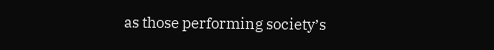as those performing society’s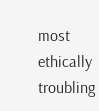most ethically troubling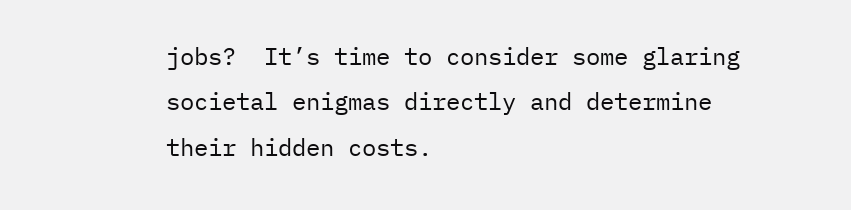jobs?  It’s time to consider some glaring societal enigmas directly and determine their hidden costs.